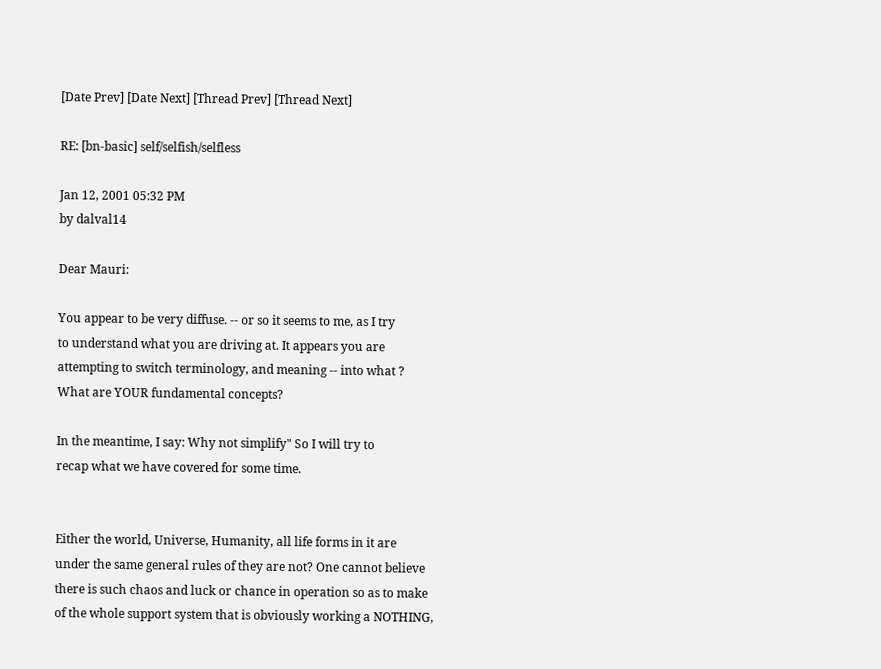[Date Prev] [Date Next] [Thread Prev] [Thread Next]

RE: [bn-basic] self/selfish/selfless

Jan 12, 2001 05:32 PM
by dalval14

Dear Mauri:

You appear to be very diffuse. -- or so it seems to me, as I try
to understand what you are driving at. It appears you are
attempting to switch terminology, and meaning -- into what ?
What are YOUR fundamental concepts?

In the meantime, I say: Why not simplify" So I will try to
recap what we have covered for some time.


Either the world, Universe, Humanity, all life forms in it are
under the same general rules of they are not? One cannot believe
there is such chaos and luck or chance in operation so as to make
of the whole support system that is obviously working a NOTHING,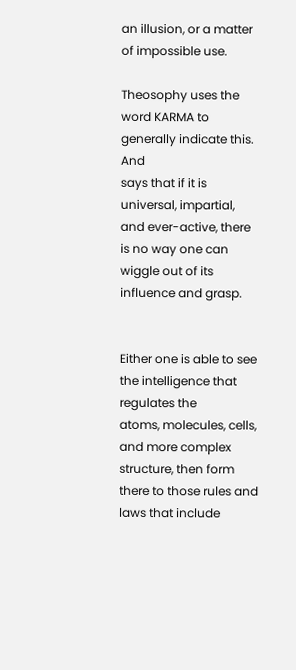an illusion, or a matter of impossible use.

Theosophy uses the word KARMA to generally indicate this. And
says that if it is universal, impartial, and ever-active, there
is no way one can wiggle out of its influence and grasp.


Either one is able to see the intelligence that regulates the
atoms, molecules, cells, and more complex structure, then form
there to those rules and laws that include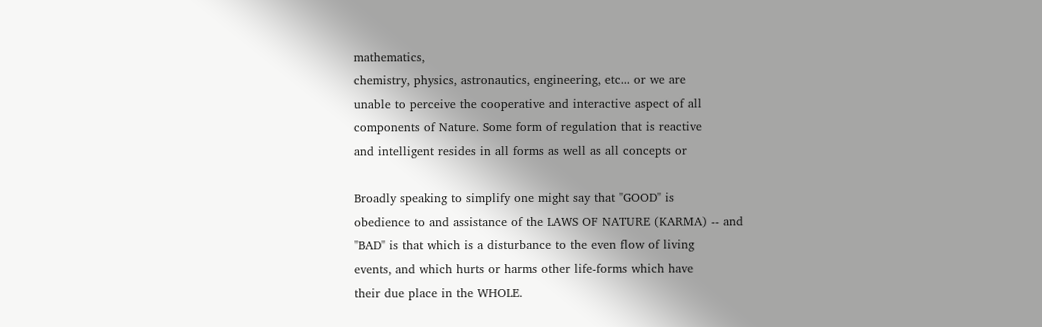mathematics,
chemistry, physics, astronautics, engineering, etc... or we are
unable to perceive the cooperative and interactive aspect of all
components of Nature. Some form of regulation that is reactive
and intelligent resides in all forms as well as all concepts or

Broadly speaking to simplify one might say that "GOOD" is
obedience to and assistance of the LAWS OF NATURE (KARMA) -- and
"BAD" is that which is a disturbance to the even flow of living
events, and which hurts or harms other life-forms which have
their due place in the WHOLE.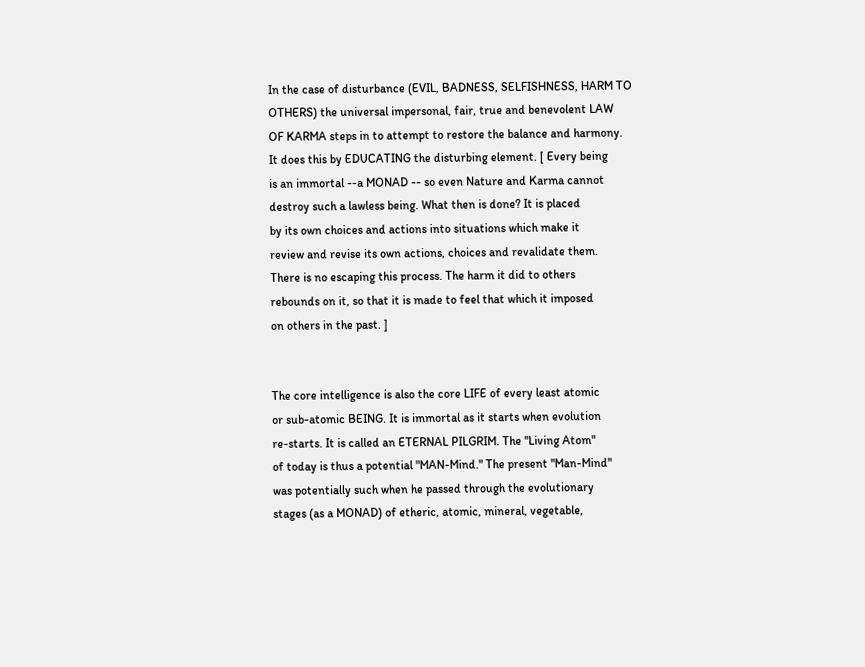In the case of disturbance (EVIL, BADNESS, SELFISHNESS, HARM TO
OTHERS) the universal impersonal, fair, true and benevolent LAW
OF KARMA steps in to attempt to restore the balance and harmony.
It does this by EDUCATING the disturbing element. [ Every being
is an immortal --a MONAD -- so even Nature and Karma cannot
destroy such a lawless being. What then is done? It is placed
by its own choices and actions into situations which make it
review and revise its own actions, choices and revalidate them.
There is no escaping this process. The harm it did to others
rebounds on it, so that it is made to feel that which it imposed
on others in the past. ]


The core intelligence is also the core LIFE of every least atomic
or sub-atomic BEING. It is immortal as it starts when evolution
re-starts. It is called an ETERNAL PILGRIM. The "Living Atom"
of today is thus a potential "MAN-Mind." The present "Man-Mind"
was potentially such when he passed through the evolutionary
stages (as a MONAD) of etheric, atomic, mineral, vegetable,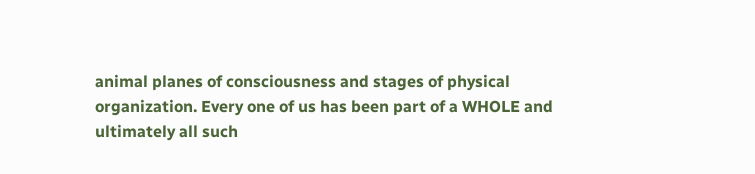animal planes of consciousness and stages of physical
organization. Every one of us has been part of a WHOLE and
ultimately all such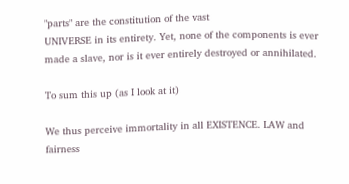"parts" are the constitution of the vast
UNIVERSE in its entirety. Yet, none of the components is ever
made a slave, nor is it ever entirely destroyed or annihilated.

To sum this up (as I look at it)

We thus perceive immortality in all EXISTENCE. LAW and fairness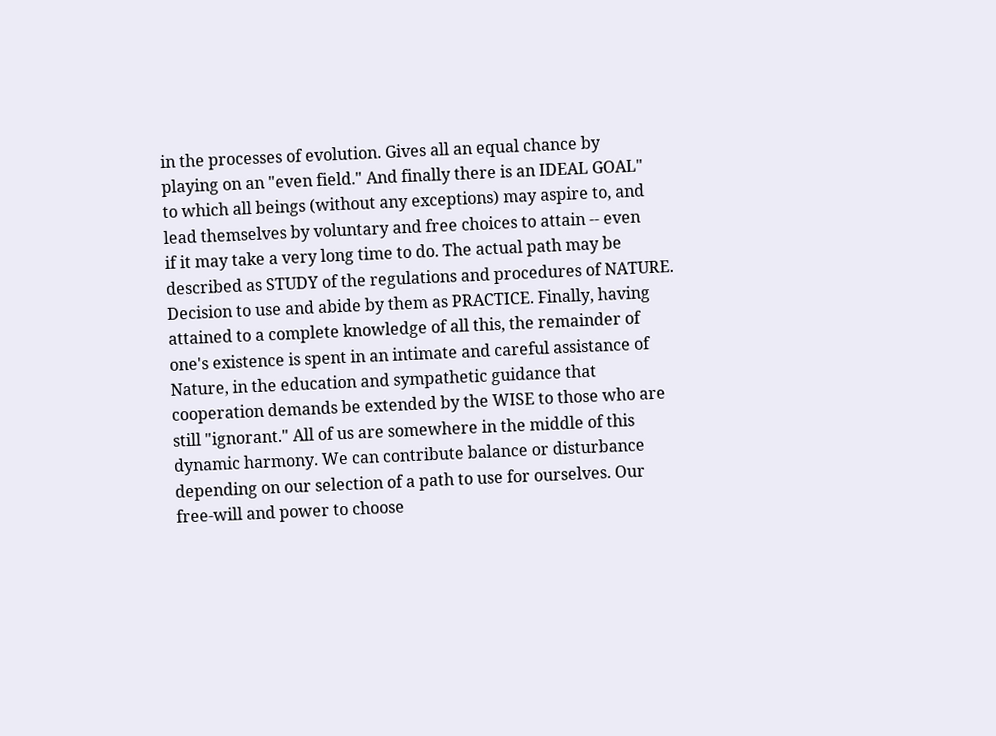in the processes of evolution. Gives all an equal chance by
playing on an "even field." And finally there is an IDEAL GOAL"
to which all beings (without any exceptions) may aspire to, and
lead themselves by voluntary and free choices to attain -- even
if it may take a very long time to do. The actual path may be
described as STUDY of the regulations and procedures of NATURE.
Decision to use and abide by them as PRACTICE. Finally, having
attained to a complete knowledge of all this, the remainder of
one's existence is spent in an intimate and careful assistance of
Nature, in the education and sympathetic guidance that
cooperation demands be extended by the WISE to those who are
still "ignorant." All of us are somewhere in the middle of this
dynamic harmony. We can contribute balance or disturbance
depending on our selection of a path to use for ourselves. Our
free-will and power to choose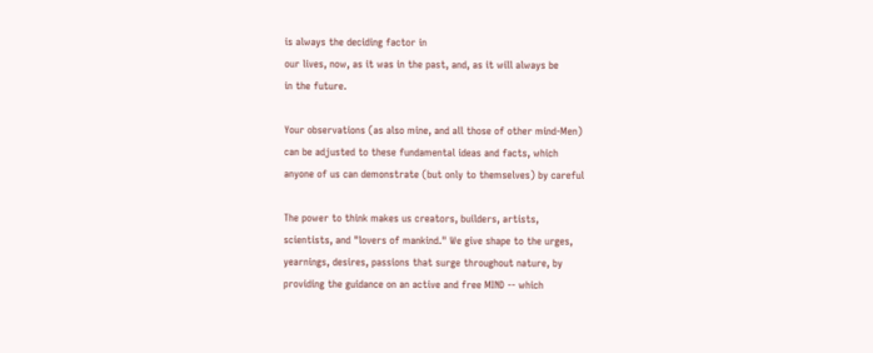is always the deciding factor in
our lives, now, as it was in the past, and, as it will always be
in the future.

Your observations (as also mine, and all those of other mind-Men)
can be adjusted to these fundamental ideas and facts, which
anyone of us can demonstrate (but only to themselves) by careful

The power to think makes us creators, builders, artists,
scientists, and "lovers of mankind." We give shape to the urges,
yearnings, desires, passions that surge throughout nature, by
providing the guidance on an active and free MIND -- which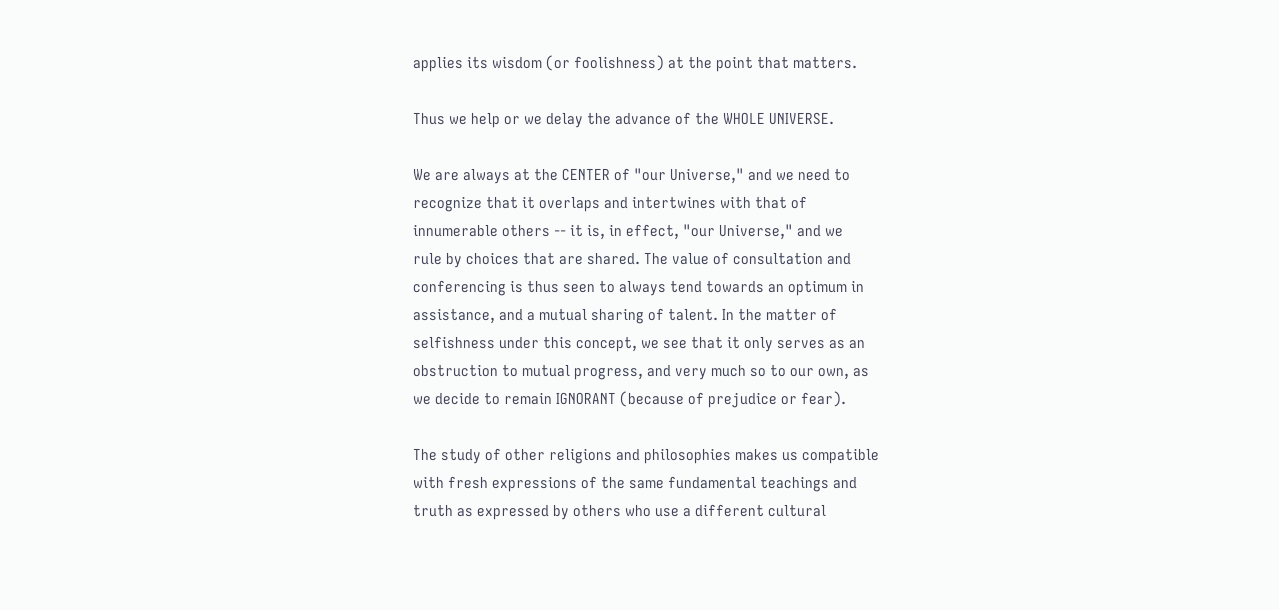applies its wisdom (or foolishness) at the point that matters.

Thus we help or we delay the advance of the WHOLE UNIVERSE.

We are always at the CENTER of "our Universe," and we need to
recognize that it overlaps and intertwines with that of
innumerable others -- it is, in effect, "our Universe," and we
rule by choices that are shared. The value of consultation and
conferencing is thus seen to always tend towards an optimum in
assistance, and a mutual sharing of talent. In the matter of
selfishness under this concept, we see that it only serves as an
obstruction to mutual progress, and very much so to our own, as
we decide to remain IGNORANT (because of prejudice or fear).

The study of other religions and philosophies makes us compatible
with fresh expressions of the same fundamental teachings and
truth as expressed by others who use a different cultural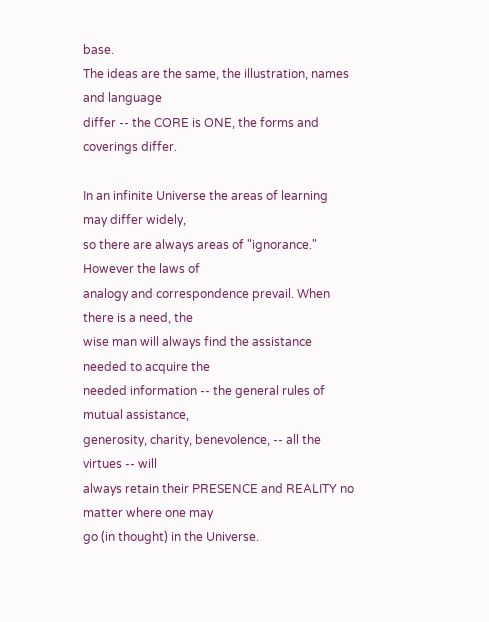base.
The ideas are the same, the illustration, names and language
differ -- the CORE is ONE, the forms and coverings differ.

In an infinite Universe the areas of learning may differ widely,
so there are always areas of "ignorance." However the laws of
analogy and correspondence prevail. When there is a need, the
wise man will always find the assistance needed to acquire the
needed information -- the general rules of mutual assistance,
generosity, charity, benevolence, -- all the virtues -- will
always retain their PRESENCE and REALITY no matter where one may
go (in thought) in the Universe.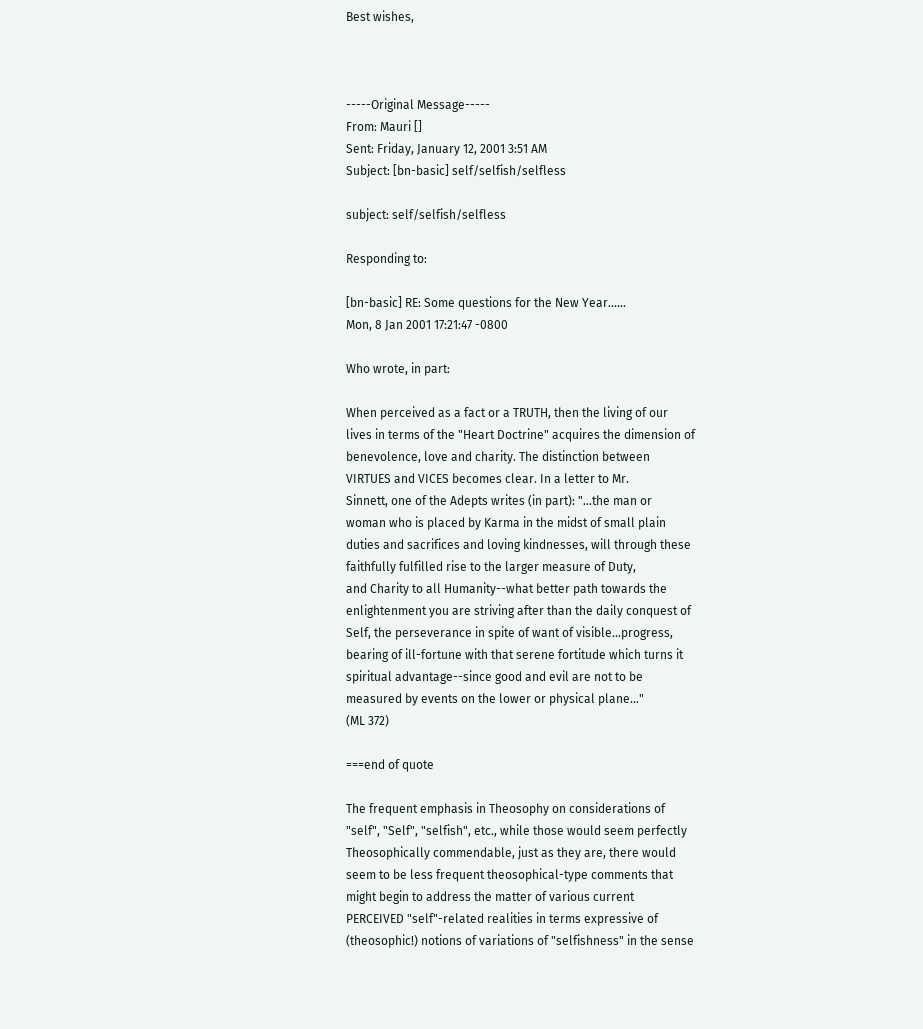Best wishes,



-----Original Message-----
From: Mauri []
Sent: Friday, January 12, 2001 3:51 AM
Subject: [bn-basic] self/selfish/selfless

subject: self/selfish/selfless

Responding to:

[bn-basic] RE: Some questions for the New Year......
Mon, 8 Jan 2001 17:21:47 -0800

Who wrote, in part:

When perceived as a fact or a TRUTH, then the living of our
lives in terms of the "Heart Doctrine" acquires the dimension of
benevolence, love and charity. The distinction between
VIRTUES and VICES becomes clear. In a letter to Mr.
Sinnett, one of the Adepts writes (in part): "...the man or
woman who is placed by Karma in the midst of small plain
duties and sacrifices and loving kindnesses, will through these
faithfully fulfilled rise to the larger measure of Duty,
and Charity to all Humanity--what better path towards the
enlightenment you are striving after than the daily conquest of
Self, the perseverance in spite of want of visible...progress,
bearing of ill-fortune with that serene fortitude which turns it
spiritual advantage--since good and evil are not to be
measured by events on the lower or physical plane..."
(ML 372)

===end of quote

The frequent emphasis in Theosophy on considerations of
"self", "Self", "selfish", etc., while those would seem perfectly
Theosophically commendable, just as they are, there would
seem to be less frequent theosophical-type comments that
might begin to address the matter of various current
PERCEIVED "self"-related realities in terms expressive of
(theosophic!) notions of variations of "selfishness" in the sense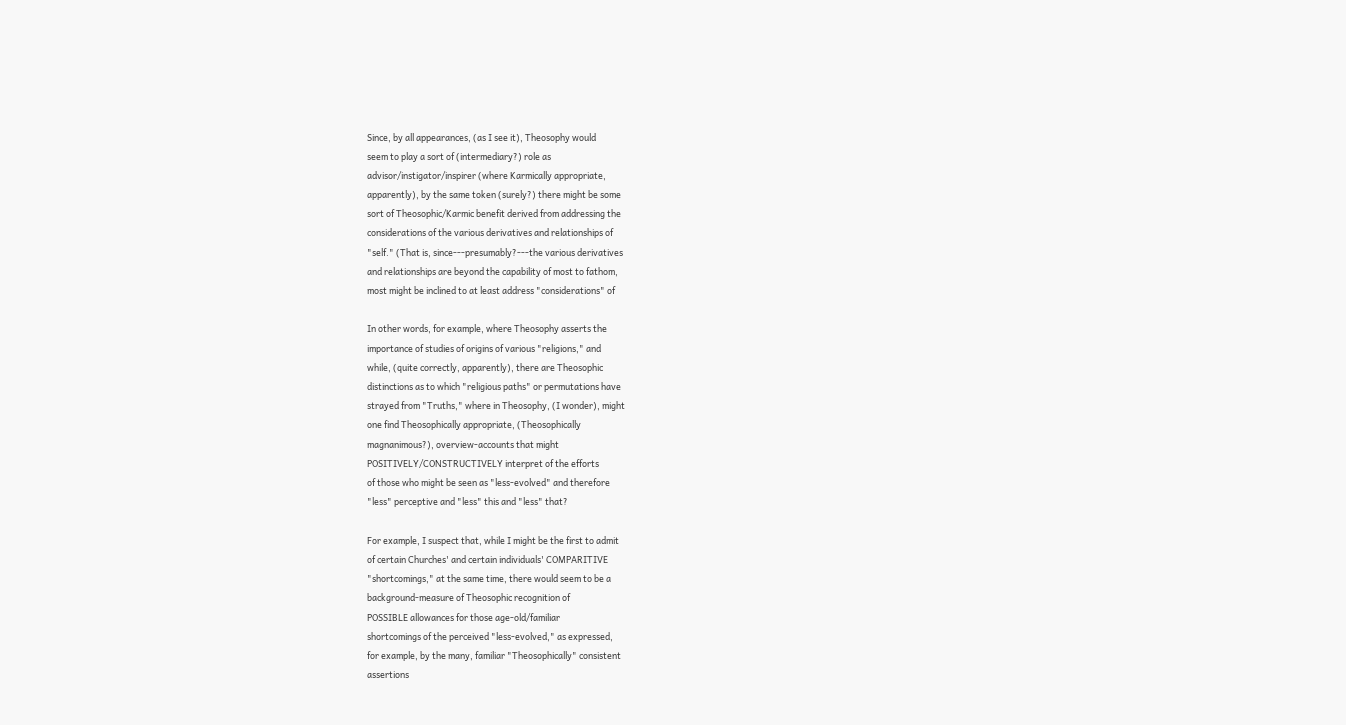Since, by all appearances, (as I see it), Theosophy would
seem to play a sort of (intermediary?) role as
advisor/instigator/inspirer (where Karmically appropriate,
apparently), by the same token (surely?) there might be some
sort of Theosophic/Karmic benefit derived from addressing the
considerations of the various derivatives and relationships of
"self." (That is, since---presumably?---the various derivatives
and relationships are beyond the capability of most to fathom,
most might be inclined to at least address "considerations" of

In other words, for example, where Theosophy asserts the
importance of studies of origins of various "religions," and
while, (quite correctly, apparently), there are Theosophic
distinctions as to which "religious paths" or permutations have
strayed from "Truths," where in Theosophy, (I wonder), might
one find Theosophically appropriate, (Theosophically
magnanimous?), overview-accounts that might
POSITIVELY/CONSTRUCTIVELY interpret of the efforts
of those who might be seen as "less-evolved" and therefore
"less" perceptive and "less" this and "less" that?

For example, I suspect that, while I might be the first to admit
of certain Churches' and certain individuals' COMPARITIVE
"shortcomings," at the same time, there would seem to be a
background-measure of Theosophic recognition of
POSSIBLE allowances for those age-old/familiar
shortcomings of the perceived "less-evolved," as expressed,
for example, by the many, familiar "Theosophically" consistent
assertions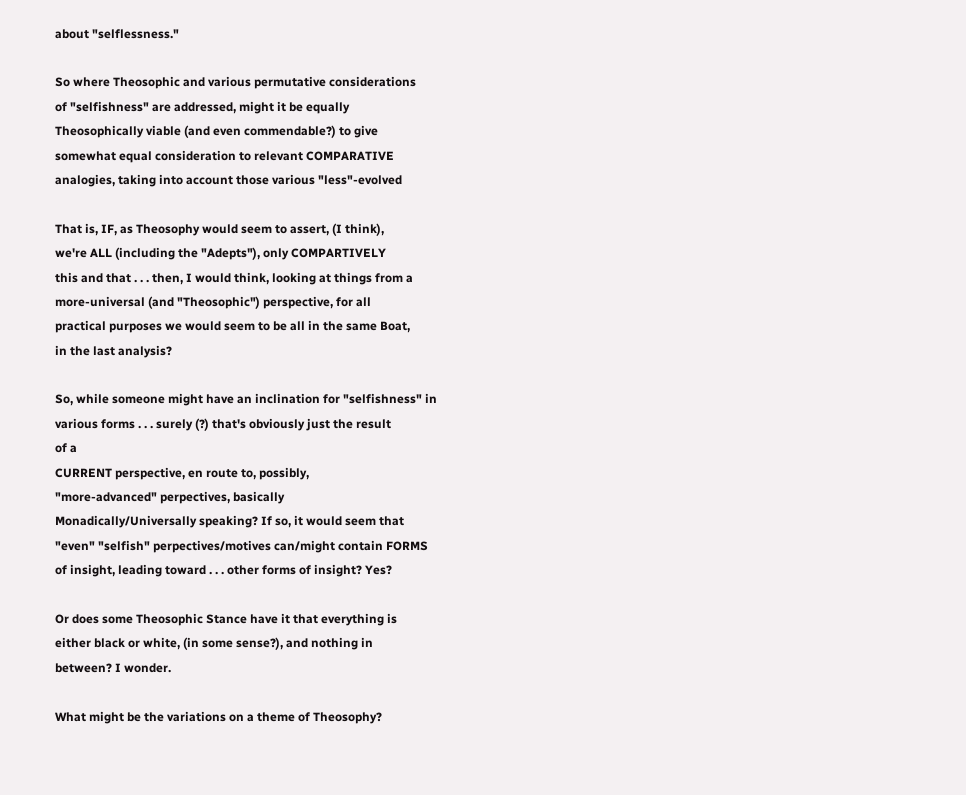about "selflessness."

So where Theosophic and various permutative considerations
of "selfishness" are addressed, might it be equally
Theosophically viable (and even commendable?) to give
somewhat equal consideration to relevant COMPARATIVE
analogies, taking into account those various "less"-evolved

That is, IF, as Theosophy would seem to assert, (I think),
we're ALL (including the "Adepts"), only COMPARTIVELY
this and that . . . then, I would think, looking at things from a
more-universal (and "Theosophic") perspective, for all
practical purposes we would seem to be all in the same Boat,
in the last analysis?

So, while someone might have an inclination for "selfishness" in
various forms . . . surely (?) that's obviously just the result
of a
CURRENT perspective, en route to, possibly,
"more-advanced" perpectives, basically
Monadically/Universally speaking? If so, it would seem that
"even" "selfish" perpectives/motives can/might contain FORMS
of insight, leading toward . . . other forms of insight? Yes?

Or does some Theosophic Stance have it that everything is
either black or white, (in some sense?), and nothing in
between? I wonder.

What might be the variations on a theme of Theosophy?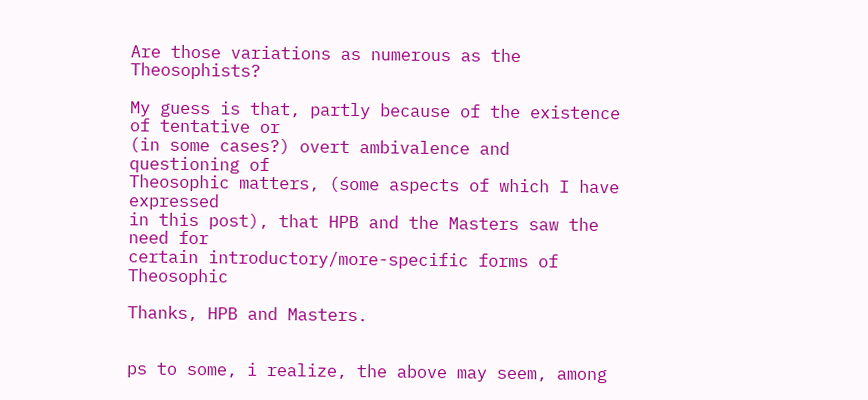Are those variations as numerous as the Theosophists?

My guess is that, partly because of the existence of tentative or
(in some cases?) overt ambivalence and questioning of
Theosophic matters, (some aspects of which I have expressed
in this post), that HPB and the Masters saw the need for
certain introductory/more-specific forms of Theosophic

Thanks, HPB and Masters.


ps to some, i realize, the above may seem, among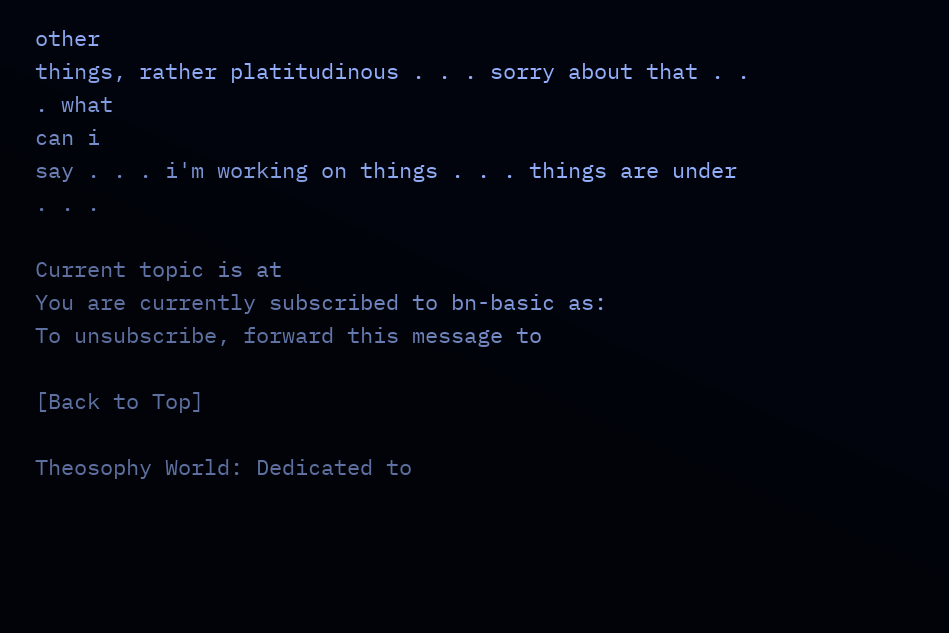other
things, rather platitudinous . . . sorry about that . . . what
can i
say . . . i'm working on things . . . things are under
. . .

Current topic is at
You are currently subscribed to bn-basic as:
To unsubscribe, forward this message to

[Back to Top]

Theosophy World: Dedicated to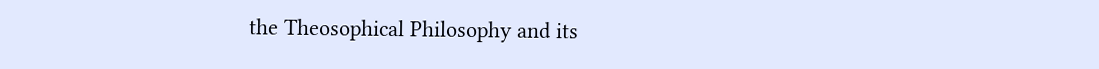the Theosophical Philosophy and its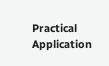Practical Application